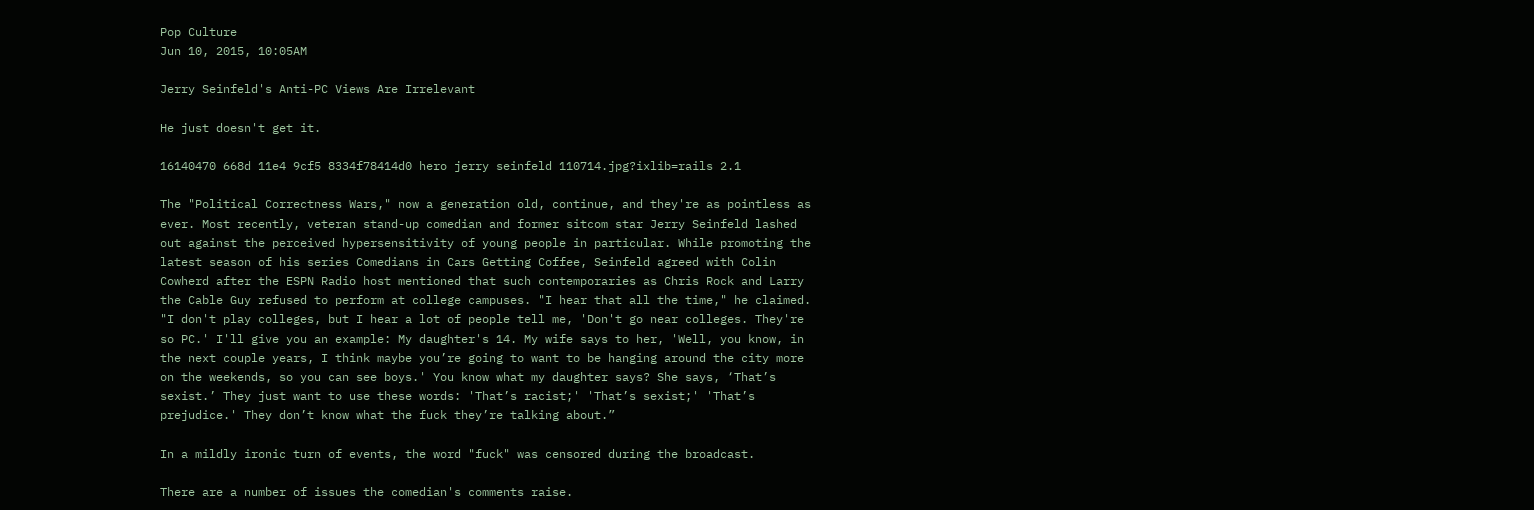Pop Culture
Jun 10, 2015, 10:05AM

Jerry Seinfeld's Anti-PC Views Are Irrelevant

He just doesn't get it.

16140470 668d 11e4 9cf5 8334f78414d0 hero jerry seinfeld 110714.jpg?ixlib=rails 2.1

The "Political Correctness Wars," now a generation old, continue, and they're as pointless as ever. Most recently, veteran stand-up comedian and former sitcom star Jerry Seinfeld lashed out against the perceived hypersensitivity of young people in particular. While promoting the latest season of his series Comedians in Cars Getting Coffee, Seinfeld agreed with Colin Cowherd after the ESPN Radio host mentioned that such contemporaries as Chris Rock and Larry the Cable Guy refused to perform at college campuses. "I hear that all the time," he claimed. "I don't play colleges, but I hear a lot of people tell me, 'Don't go near colleges. They're so PC.' I'll give you an example: My daughter's 14. My wife says to her, 'Well, you know, in the next couple years, I think maybe you’re going to want to be hanging around the city more on the weekends, so you can see boys.' You know what my daughter says? She says, ‘That’s sexist.’ They just want to use these words: 'That’s racist;' 'That’s sexist;' 'That’s prejudice.' They don’t know what the fuck they’re talking about.”

In a mildly ironic turn of events, the word "fuck" was censored during the broadcast.

There are a number of issues the comedian's comments raise.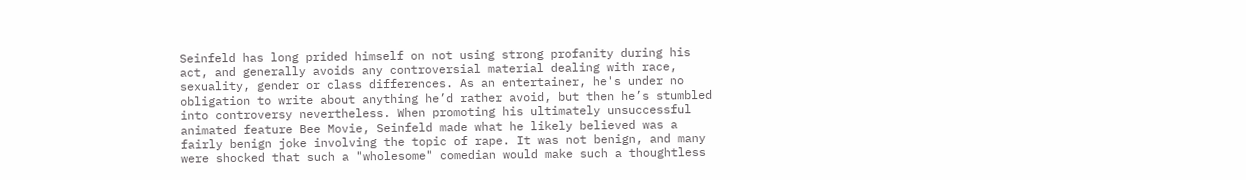Seinfeld has long prided himself on not using strong profanity during his act, and generally avoids any controversial material dealing with race, sexuality, gender or class differences. As an entertainer, he's under no obligation to write about anything he’d rather avoid, but then he’s stumbled into controversy nevertheless. When promoting his ultimately unsuccessful animated feature Bee Movie, Seinfeld made what he likely believed was a fairly benign joke involving the topic of rape. It was not benign, and many were shocked that such a "wholesome" comedian would make such a thoughtless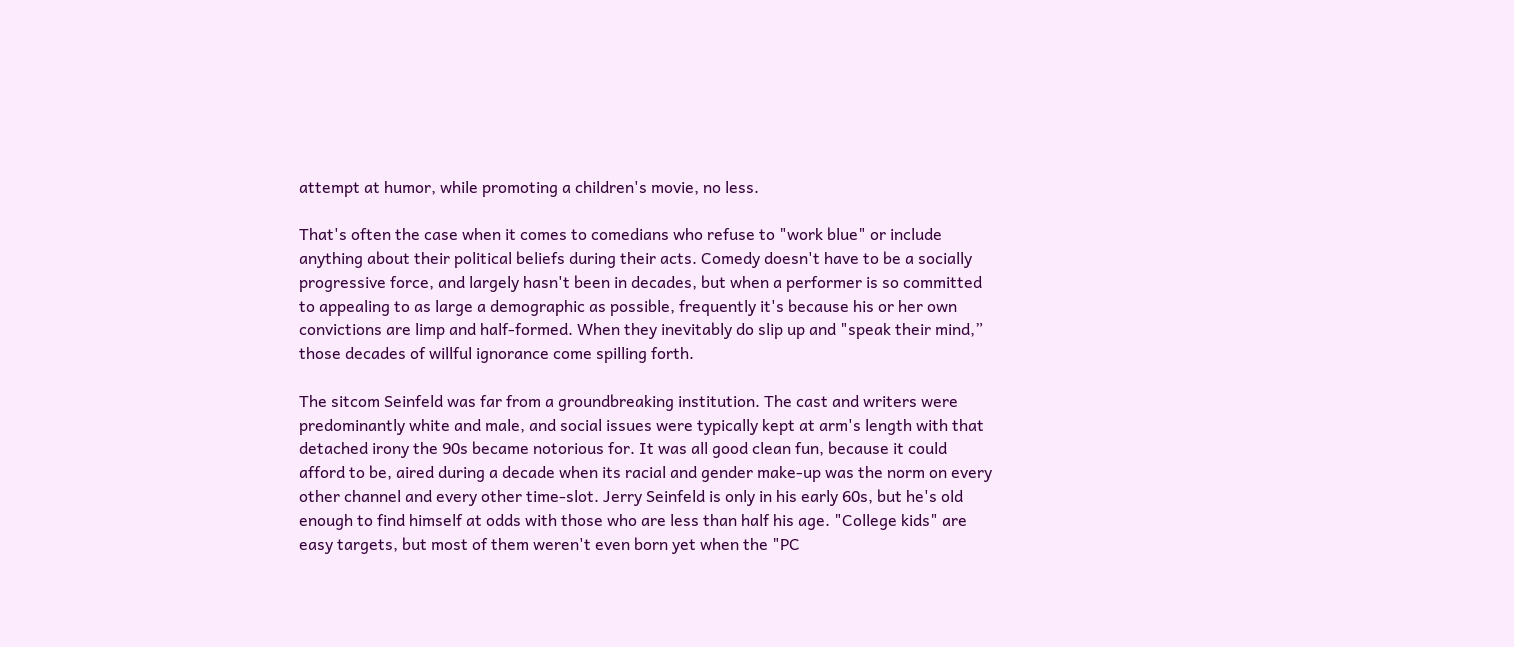attempt at humor, while promoting a children's movie, no less.

That's often the case when it comes to comedians who refuse to "work blue" or include anything about their political beliefs during their acts. Comedy doesn't have to be a socially progressive force, and largely hasn't been in decades, but when a performer is so committed to appealing to as large a demographic as possible, frequently it's because his or her own convictions are limp and half-formed. When they inevitably do slip up and "speak their mind,” those decades of willful ignorance come spilling forth.

The sitcom Seinfeld was far from a groundbreaking institution. The cast and writers were predominantly white and male, and social issues were typically kept at arm's length with that detached irony the 90s became notorious for. It was all good clean fun, because it could afford to be, aired during a decade when its racial and gender make-up was the norm on every other channel and every other time-slot. Jerry Seinfeld is only in his early 60s, but he's old enough to find himself at odds with those who are less than half his age. "College kids" are easy targets, but most of them weren't even born yet when the "PC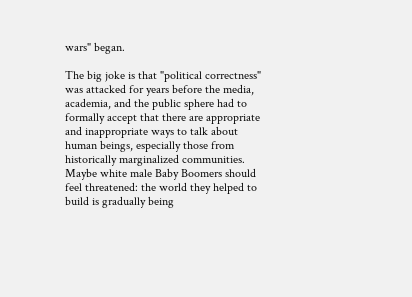wars" began.

The big joke is that "political correctness" was attacked for years before the media, academia, and the public sphere had to formally accept that there are appropriate and inappropriate ways to talk about human beings, especially those from historically marginalized communities. Maybe white male Baby Boomers should feel threatened: the world they helped to build is gradually being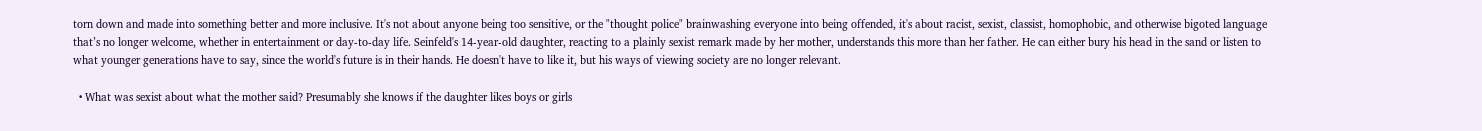torn down and made into something better and more inclusive. It's not about anyone being too sensitive, or the "thought police" brainwashing everyone into being offended, it's about racist, sexist, classist, homophobic, and otherwise bigoted language that’s no longer welcome, whether in entertainment or day-to-day life. Seinfeld's 14-year-old daughter, reacting to a plainly sexist remark made by her mother, understands this more than her father. He can either bury his head in the sand or listen to what younger generations have to say, since the world's future is in their hands. He doesn't have to like it, but his ways of viewing society are no longer relevant.

  • What was sexist about what the mother said? Presumably she knows if the daughter likes boys or girls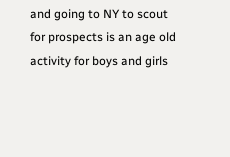and going to NY to scout for prospects is an age old activity for boys and girls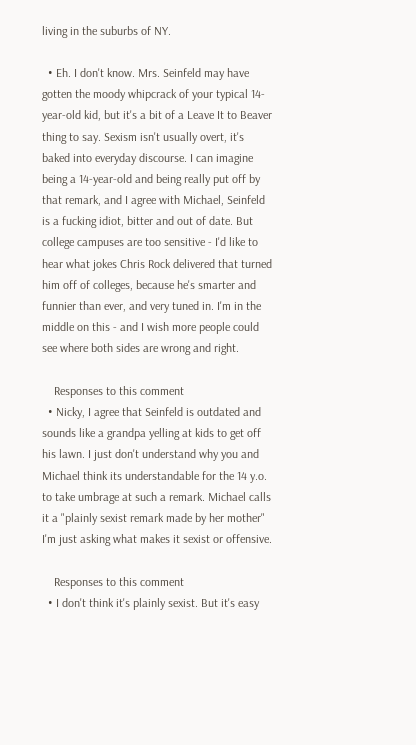living in the suburbs of NY.

  • Eh. I don't know. Mrs. Seinfeld may have gotten the moody whipcrack of your typical 14-year-old kid, but it's a bit of a Leave It to Beaver thing to say. Sexism isn't usually overt, it's baked into everyday discourse. I can imagine being a 14-year-old and being really put off by that remark, and I agree with Michael, Seinfeld is a fucking idiot, bitter and out of date. But college campuses are too sensitive - I'd like to hear what jokes Chris Rock delivered that turned him off of colleges, because he's smarter and funnier than ever, and very tuned in. I'm in the middle on this - and I wish more people could see where both sides are wrong and right.

    Responses to this comment
  • Nicky, I agree that Seinfeld is outdated and sounds like a grandpa yelling at kids to get off his lawn. I just don't understand why you and Michael think its understandable for the 14 y.o. to take umbrage at such a remark. Michael calls it a "plainly sexist remark made by her mother" I'm just asking what makes it sexist or offensive.

    Responses to this comment
  • I don't think it's plainly sexist. But it's easy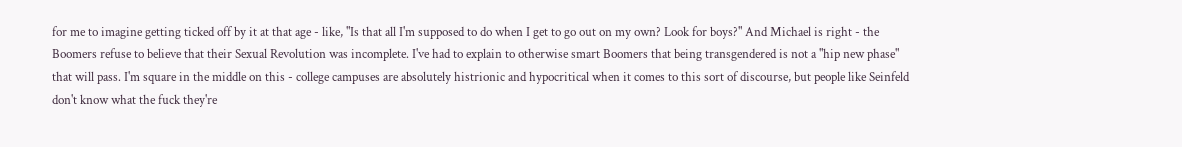for me to imagine getting ticked off by it at that age - like, "Is that all I'm supposed to do when I get to go out on my own? Look for boys?" And Michael is right - the Boomers refuse to believe that their Sexual Revolution was incomplete. I've had to explain to otherwise smart Boomers that being transgendered is not a "hip new phase" that will pass. I'm square in the middle on this - college campuses are absolutely histrionic and hypocritical when it comes to this sort of discourse, but people like Seinfeld don't know what the fuck they're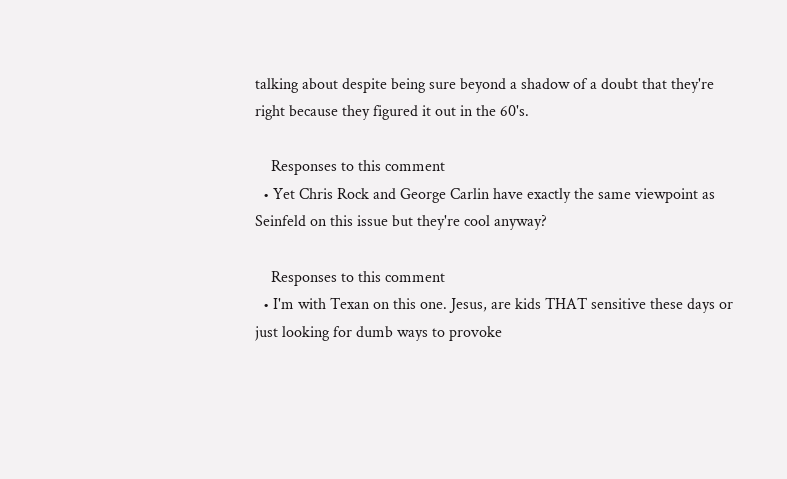talking about despite being sure beyond a shadow of a doubt that they're right because they figured it out in the 60's.

    Responses to this comment
  • Yet Chris Rock and George Carlin have exactly the same viewpoint as Seinfeld on this issue but they're cool anyway?

    Responses to this comment
  • I'm with Texan on this one. Jesus, are kids THAT sensitive these days or just looking for dumb ways to provoke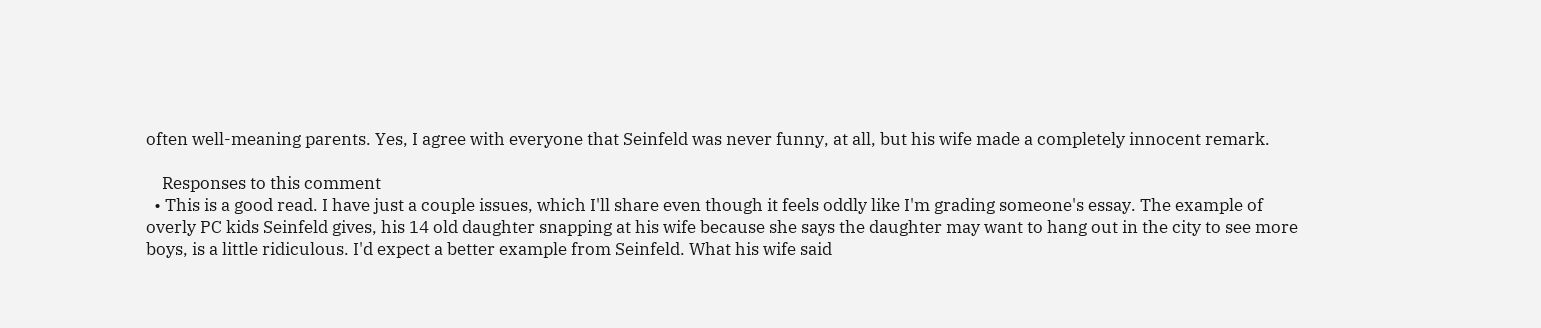often well-meaning parents. Yes, I agree with everyone that Seinfeld was never funny, at all, but his wife made a completely innocent remark.

    Responses to this comment
  • This is a good read. I have just a couple issues, which I'll share even though it feels oddly like I'm grading someone's essay. The example of overly PC kids Seinfeld gives, his 14 old daughter snapping at his wife because she says the daughter may want to hang out in the city to see more boys, is a little ridiculous. I'd expect a better example from Seinfeld. What his wife said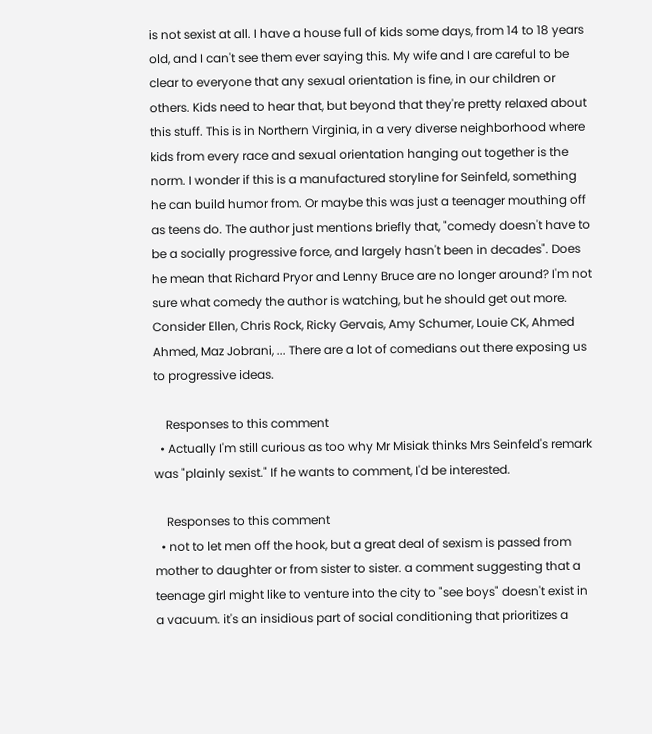is not sexist at all. I have a house full of kids some days, from 14 to 18 years old, and I can't see them ever saying this. My wife and I are careful to be clear to everyone that any sexual orientation is fine, in our children or others. Kids need to hear that, but beyond that they're pretty relaxed about this stuff. This is in Northern Virginia, in a very diverse neighborhood where kids from every race and sexual orientation hanging out together is the norm. I wonder if this is a manufactured storyline for Seinfeld, something he can build humor from. Or maybe this was just a teenager mouthing off as teens do. The author just mentions briefly that, "comedy doesn't have to be a socially progressive force, and largely hasn't been in decades". Does he mean that Richard Pryor and Lenny Bruce are no longer around? I'm not sure what comedy the author is watching, but he should get out more. Consider Ellen, Chris Rock, Ricky Gervais, Amy Schumer, Louie CK, Ahmed Ahmed, Maz Jobrani, ... There are a lot of comedians out there exposing us to progressive ideas.

    Responses to this comment
  • Actually I'm still curious as too why Mr Misiak thinks Mrs Seinfeld's remark was "plainly sexist." If he wants to comment, I'd be interested.

    Responses to this comment
  • not to let men off the hook, but a great deal of sexism is passed from mother to daughter or from sister to sister. a comment suggesting that a teenage girl might like to venture into the city to "see boys" doesn't exist in a vacuum. it's an insidious part of social conditioning that prioritizes a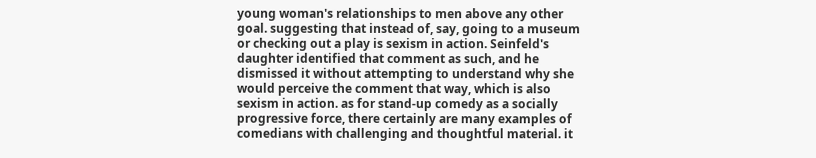young woman's relationships to men above any other goal. suggesting that instead of, say, going to a museum or checking out a play is sexism in action. Seinfeld's daughter identified that comment as such, and he dismissed it without attempting to understand why she would perceive the comment that way, which is also sexism in action. as for stand-up comedy as a socially progressive force, there certainly are many examples of comedians with challenging and thoughtful material. it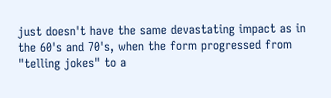just doesn't have the same devastating impact as in the 60's and 70's, when the form progressed from "telling jokes" to a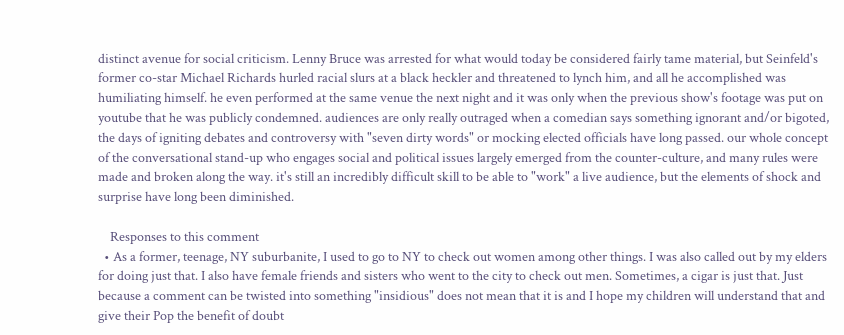distinct avenue for social criticism. Lenny Bruce was arrested for what would today be considered fairly tame material, but Seinfeld's former co-star Michael Richards hurled racial slurs at a black heckler and threatened to lynch him, and all he accomplished was humiliating himself. he even performed at the same venue the next night and it was only when the previous show's footage was put on youtube that he was publicly condemned. audiences are only really outraged when a comedian says something ignorant and/or bigoted, the days of igniting debates and controversy with "seven dirty words" or mocking elected officials have long passed. our whole concept of the conversational stand-up who engages social and political issues largely emerged from the counter-culture, and many rules were made and broken along the way. it's still an incredibly difficult skill to be able to "work" a live audience, but the elements of shock and surprise have long been diminished.

    Responses to this comment
  • As a former, teenage, NY suburbanite, I used to go to NY to check out women among other things. I was also called out by my elders for doing just that. I also have female friends and sisters who went to the city to check out men. Sometimes, a cigar is just that. Just because a comment can be twisted into something "insidious" does not mean that it is and I hope my children will understand that and give their Pop the benefit of doubt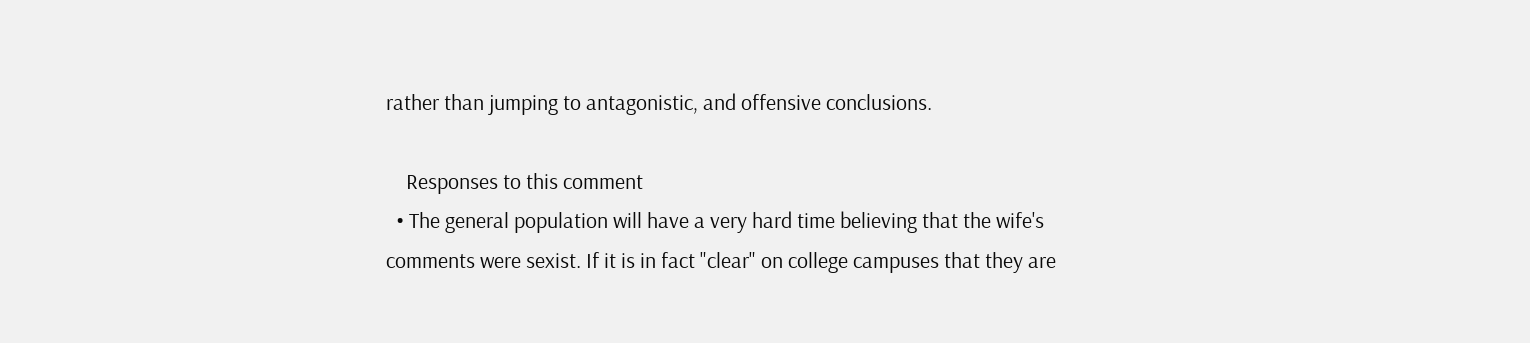rather than jumping to antagonistic, and offensive conclusions.

    Responses to this comment
  • The general population will have a very hard time believing that the wife's comments were sexist. If it is in fact "clear" on college campuses that they are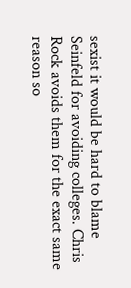sexist it would be hard to blame Seinfeld for avoiding colleges. Chris Rock avoids them for the exact same reason so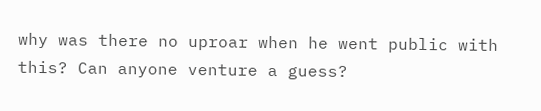why was there no uproar when he went public with this? Can anyone venture a guess?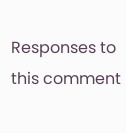Responses to this comment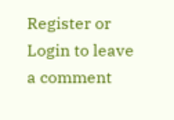Register or Login to leave a comment